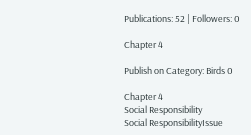Publications: 52 | Followers: 0

Chapter 4

Publish on Category: Birds 0

Chapter 4
Social Responsibility
Social ResponsibilityIssue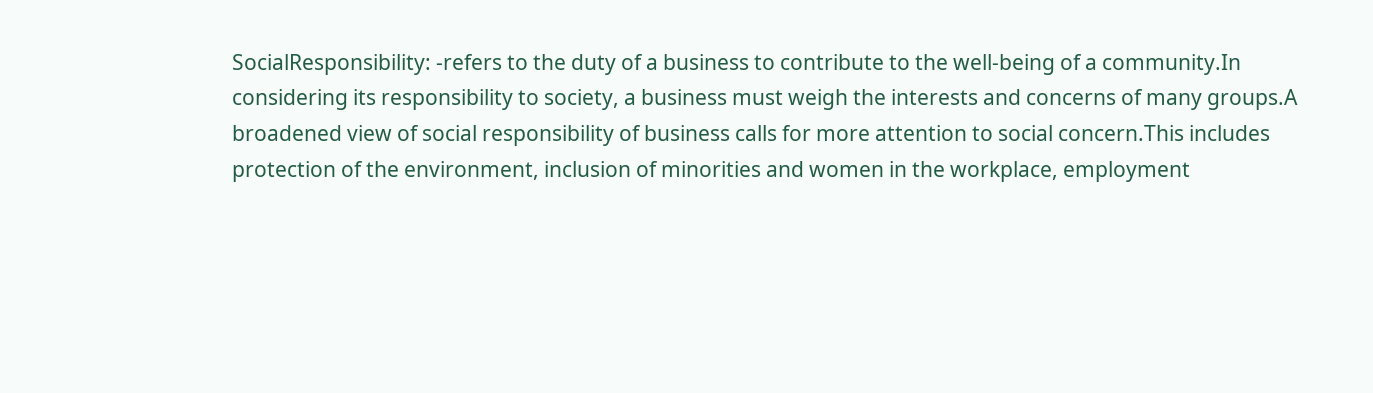SocialResponsibility: -refers to the duty of a business to contribute to the well-being of a community.In considering its responsibility to society, a business must weigh the interests and concerns of many groups.A broadened view of social responsibility of business calls for more attention to social concern.This includes protection of the environment, inclusion of minorities and women in the workplace, employment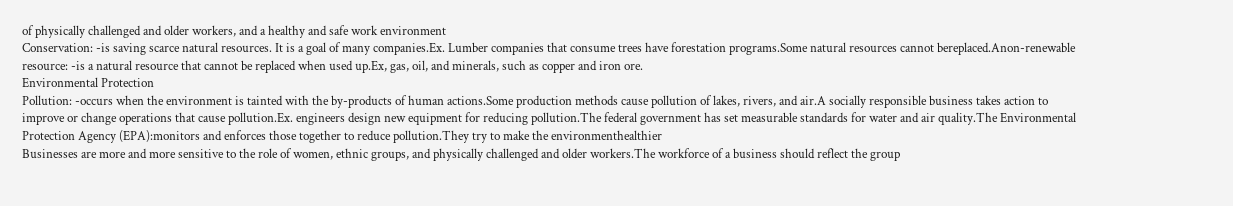of physically challenged and older workers, and a healthy and safe work environment
Conservation: -is saving scarce natural resources. It is a goal of many companies.Ex. Lumber companies that consume trees have forestation programs.Some natural resources cannot bereplaced.Anon-renewable resource: -is a natural resource that cannot be replaced when used up.Ex, gas, oil, and minerals, such as copper and iron ore.
Environmental Protection
Pollution: -occurs when the environment is tainted with the by-products of human actions.Some production methods cause pollution of lakes, rivers, and air.A socially responsible business takes action to improve or change operations that cause pollution.Ex. engineers design new equipment for reducing pollution.The federal government has set measurable standards for water and air quality.The Environmental Protection Agency (EPA):monitors and enforces those together to reduce pollution.They try to make the environmenthealthier
Businesses are more and more sensitive to the role of women, ethnic groups, and physically challenged and older workers.The workforce of a business should reflect the group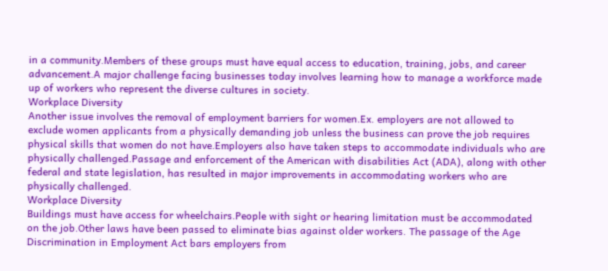in a community.Members of these groups must have equal access to education, training, jobs, and career advancement.A major challenge facing businesses today involves learning how to manage a workforce made up of workers who represent the diverse cultures in society.
Workplace Diversity
Another issue involves the removal of employment barriers for women.Ex. employers are not allowed to exclude women applicants from a physically demanding job unless the business can prove the job requires physical skills that women do not have.Employers also have taken steps to accommodate individuals who are physically challenged.Passage and enforcement of the American with disabilities Act (ADA), along with other federal and state legislation, has resulted in major improvements in accommodating workers who are physically challenged.
Workplace Diversity
Buildings must have access for wheelchairs.People with sight or hearing limitation must be accommodated on the job.Other laws have been passed to eliminate bias against older workers. The passage of the Age Discrimination in Employment Act bars employers from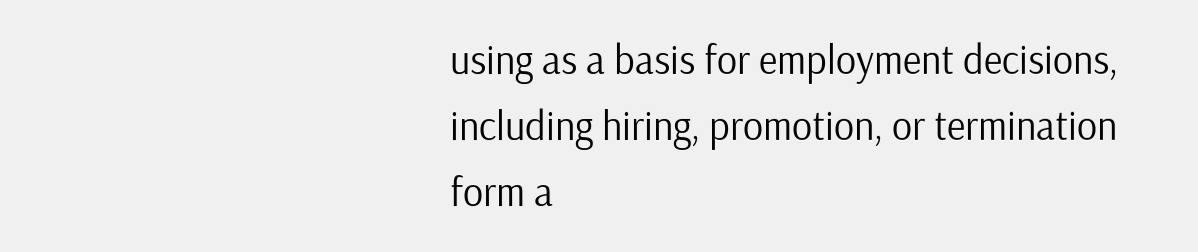using as a basis for employment decisions, including hiring, promotion, or termination form a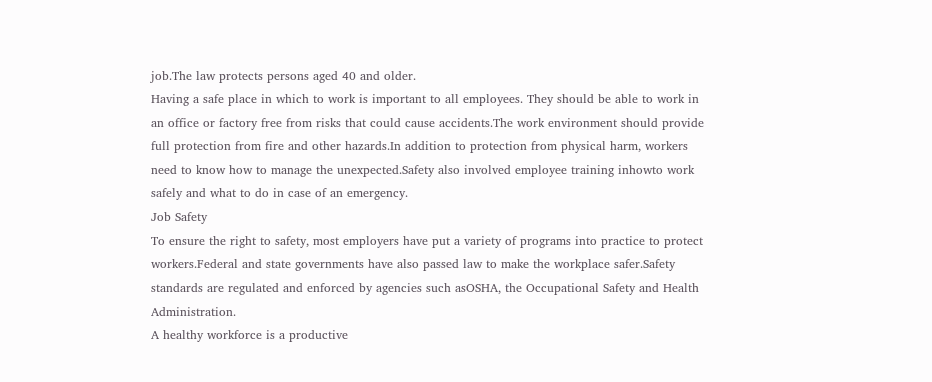job.The law protects persons aged 40 and older.
Having a safe place in which to work is important to all employees. They should be able to work in an office or factory free from risks that could cause accidents.The work environment should provide full protection from fire and other hazards.In addition to protection from physical harm, workers need to know how to manage the unexpected.Safety also involved employee training inhowto work safely and what to do in case of an emergency.
Job Safety
To ensure the right to safety, most employers have put a variety of programs into practice to protect workers.Federal and state governments have also passed law to make the workplace safer.Safety standards are regulated and enforced by agencies such asOSHA, the Occupational Safety and Health Administration.
A healthy workforce is a productive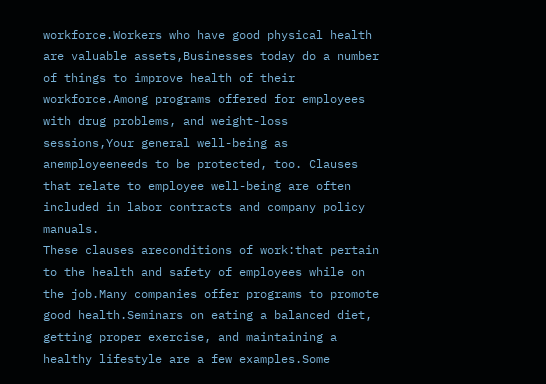workforce.Workers who have good physical health are valuable assets,Businesses today do a number of things to improve health of their workforce.Among programs offered for employees with drug problems, and weight-loss sessions,Your general well-being as anemployeeneeds to be protected, too. Clauses that relate to employee well-being are often included in labor contracts and company policy manuals.
These clauses areconditions of work:that pertain to the health and safety of employees while on the job.Many companies offer programs to promote good health.Seminars on eating a balanced diet, getting proper exercise, and maintaining a healthy lifestyle are a few examples.Some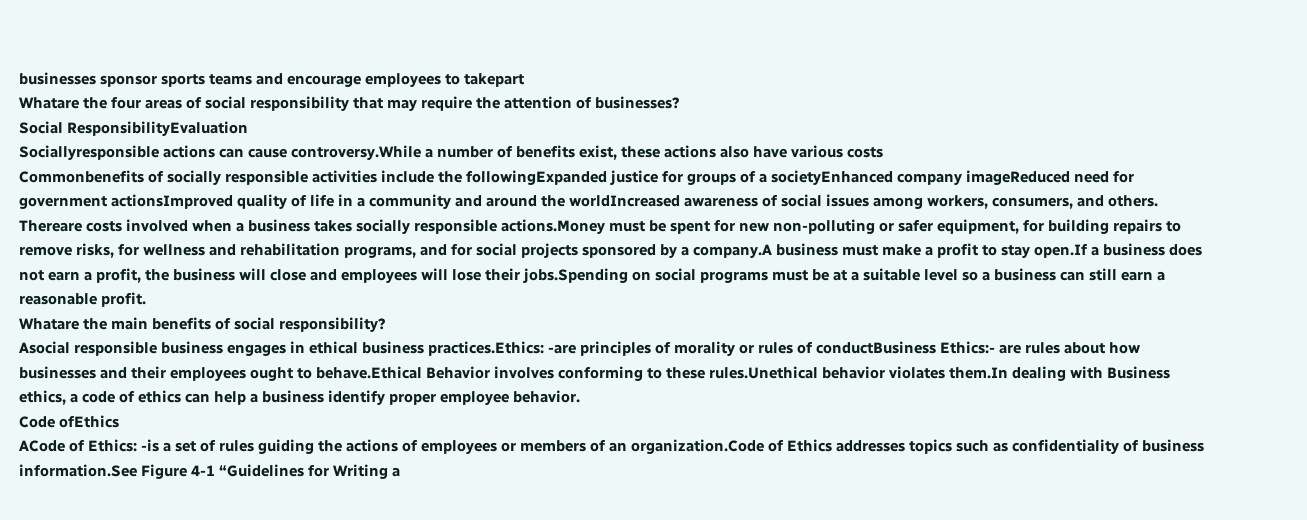businesses sponsor sports teams and encourage employees to takepart
Whatare the four areas of social responsibility that may require the attention of businesses?
Social ResponsibilityEvaluation
Sociallyresponsible actions can cause controversy.While a number of benefits exist, these actions also have various costs
Commonbenefits of socially responsible activities include the followingExpanded justice for groups of a societyEnhanced company imageReduced need for government actionsImproved quality of life in a community and around the worldIncreased awareness of social issues among workers, consumers, and others.
Thereare costs involved when a business takes socially responsible actions.Money must be spent for new non-polluting or safer equipment, for building repairs to remove risks, for wellness and rehabilitation programs, and for social projects sponsored by a company.A business must make a profit to stay open.If a business does not earn a profit, the business will close and employees will lose their jobs.Spending on social programs must be at a suitable level so a business can still earn a reasonable profit.
Whatare the main benefits of social responsibility?
Asocial responsible business engages in ethical business practices.Ethics: -are principles of morality or rules of conductBusiness Ethics:- are rules about how businesses and their employees ought to behave.Ethical Behavior involves conforming to these rules.Unethical behavior violates them.In dealing with Business ethics, a code of ethics can help a business identify proper employee behavior.
Code ofEthics
ACode of Ethics: -is a set of rules guiding the actions of employees or members of an organization.Code of Ethics addresses topics such as confidentiality of business information.See Figure 4-1 “Guidelines for Writing a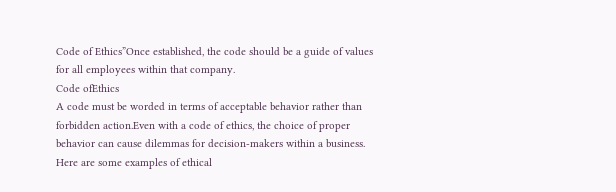Code of Ethics”Once established, the code should be a guide of values for all employees within that company.
Code ofEthics
A code must be worded in terms of acceptable behavior rather than forbidden action.Even with a code of ethics, the choice of proper behavior can cause dilemmas for decision-makers within a business. Here are some examples of ethical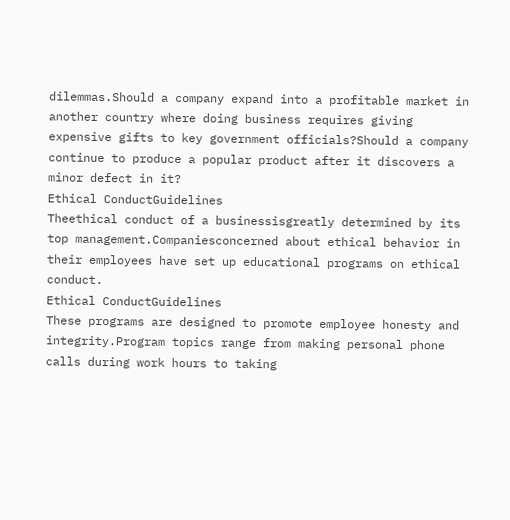dilemmas.Should a company expand into a profitable market in another country where doing business requires giving expensive gifts to key government officials?Should a company continue to produce a popular product after it discovers a minor defect in it?
Ethical ConductGuidelines
Theethical conduct of a businessisgreatly determined by its top management.Companiesconcerned about ethical behavior in their employees have set up educational programs on ethical conduct.
Ethical ConductGuidelines
These programs are designed to promote employee honesty and integrity.Program topics range from making personal phone calls during work hours to taking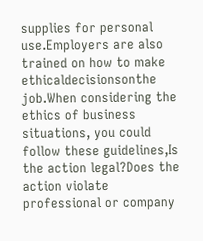supplies for personal use.Employers are also trained on how to make ethicaldecisionsonthe job.When considering the ethics of business situations, you could follow these guidelines,Is the action legal?Does the action violate professional or company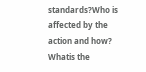standards?Who is affected by the action and how?
Whatis the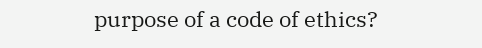purpose of a code of ethics?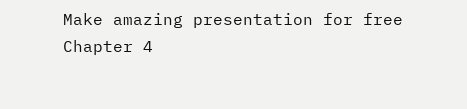Make amazing presentation for free
Chapter 4